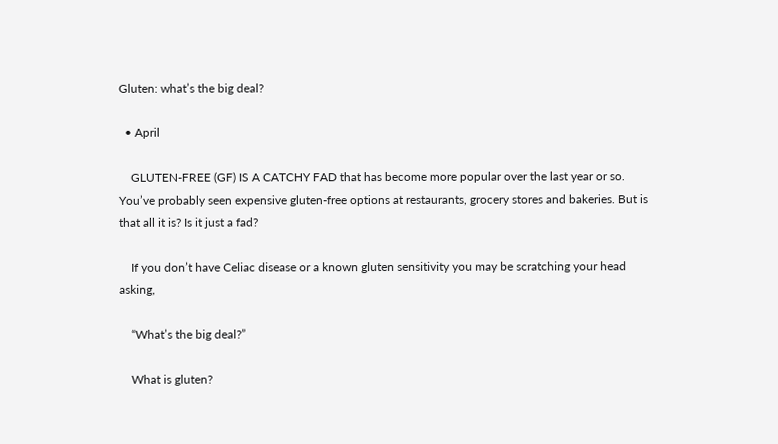Gluten: what’s the big deal?

  • April

    GLUTEN-FREE (GF) IS A CATCHY FAD that has become more popular over the last year or so. You’ve probably seen expensive gluten-free options at restaurants, grocery stores and bakeries. But is that all it is? Is it just a fad?

    If you don’t have Celiac disease or a known gluten sensitivity you may be scratching your head asking,

    “What’s the big deal?”

    What is gluten?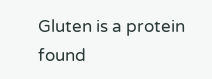Gluten is a protein found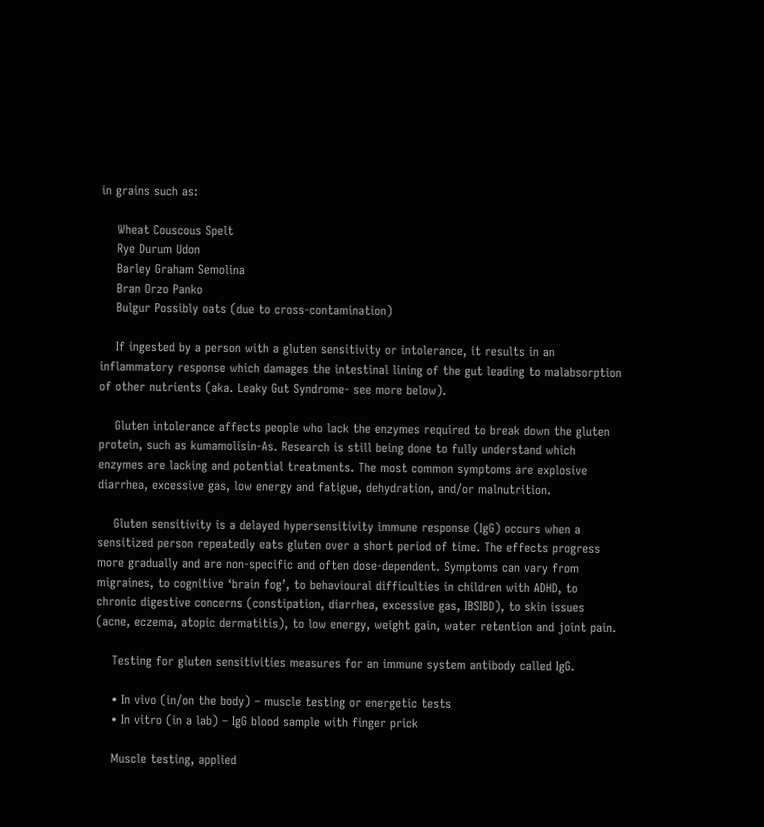in grains such as:

    Wheat Couscous Spelt
    Rye Durum Udon
    Barley Graham Semolina
    Bran Orzo Panko
    Bulgur Possibly oats (due to cross-contamination)

    If ingested by a person with a gluten sensitivity or intolerance, it results in an inflammatory response which damages the intestinal lining of the gut leading to malabsorption of other nutrients (aka. Leaky Gut Syndrome- see more below).

    Gluten intolerance affects people who lack the enzymes required to break down the gluten protein, such as kumamolisin-As. Research is still being done to fully understand which enzymes are lacking and potential treatments. The most common symptoms are explosive diarrhea, excessive gas, low energy and fatigue, dehydration, and/or malnutrition.

    Gluten sensitivity is a delayed hypersensitivity immune response (IgG) occurs when a sensitized person repeatedly eats gluten over a short period of time. The effects progress more gradually and are non-specific and often dose-dependent. Symptoms can vary from migraines, to cognitive ‘brain fog’, to behavioural difficulties in children with ADHD, to chronic digestive concerns (constipation, diarrhea, excessive gas, IBSIBD), to skin issues (acne, eczema, atopic dermatitis), to low energy, weight gain, water retention and joint pain.

    Testing for gluten sensitivities measures for an immune system antibody called IgG.

    • In vivo (in/on the body) – muscle testing or energetic tests
    • In vitro (in a lab) – IgG blood sample with finger prick

    Muscle testing, applied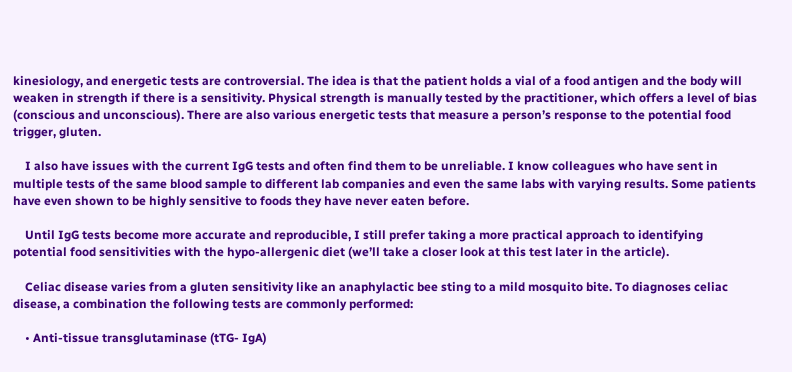kinesiology, and energetic tests are controversial. The idea is that the patient holds a vial of a food antigen and the body will weaken in strength if there is a sensitivity. Physical strength is manually tested by the practitioner, which offers a level of bias (conscious and unconscious). There are also various energetic tests that measure a person’s response to the potential food trigger, gluten.

    I also have issues with the current IgG tests and often find them to be unreliable. I know colleagues who have sent in multiple tests of the same blood sample to different lab companies and even the same labs with varying results. Some patients have even shown to be highly sensitive to foods they have never eaten before.

    Until IgG tests become more accurate and reproducible, I still prefer taking a more practical approach to identifying potential food sensitivities with the hypo-allergenic diet (we’ll take a closer look at this test later in the article).

    Celiac disease varies from a gluten sensitivity like an anaphylactic bee sting to a mild mosquito bite. To diagnoses celiac disease, a combination the following tests are commonly performed:

    • Anti-tissue transglutaminase (tTG- IgA)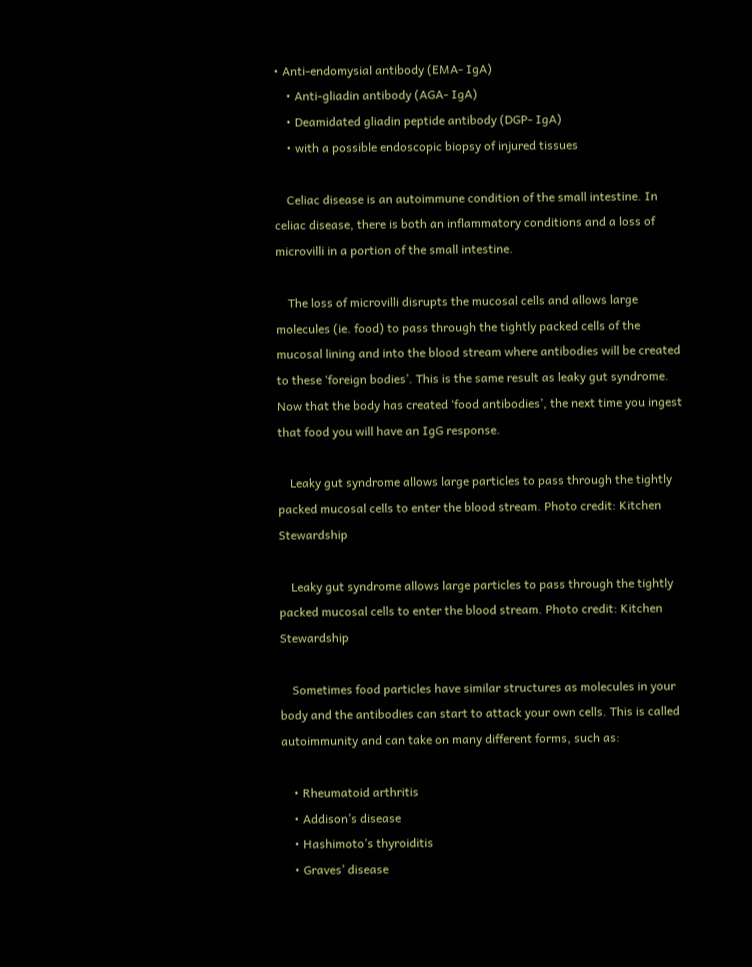• Anti-endomysial antibody (EMA- IgA)
    • Anti-gliadin antibody (AGA- IgA)
    • Deamidated gliadin peptide antibody (DGP- IgA)
    • with a possible endoscopic biopsy of injured tissues

    Celiac disease is an autoimmune condition of the small intestine. In celiac disease, there is both an inflammatory conditions and a loss of microvilli in a portion of the small intestine.

    The loss of microvilli disrupts the mucosal cells and allows large molecules (ie. food) to pass through the tightly packed cells of the mucosal lining and into the blood stream where antibodies will be created to these ‘foreign bodies’. This is the same result as leaky gut syndrome. Now that the body has created ‘food antibodies’, the next time you ingest that food you will have an IgG response.

    Leaky gut syndrome allows large particles to pass through the tightly packed mucosal cells to enter the blood stream. Photo credit: Kitchen Stewardship

    Leaky gut syndrome allows large particles to pass through the tightly packed mucosal cells to enter the blood stream. Photo credit: Kitchen Stewardship

    Sometimes food particles have similar structures as molecules in your body and the antibodies can start to attack your own cells. This is called autoimmunity and can take on many different forms, such as:

    • Rheumatoid arthritis
    • Addison’s disease
    • Hashimoto’s thyroiditis
    • Graves’ disease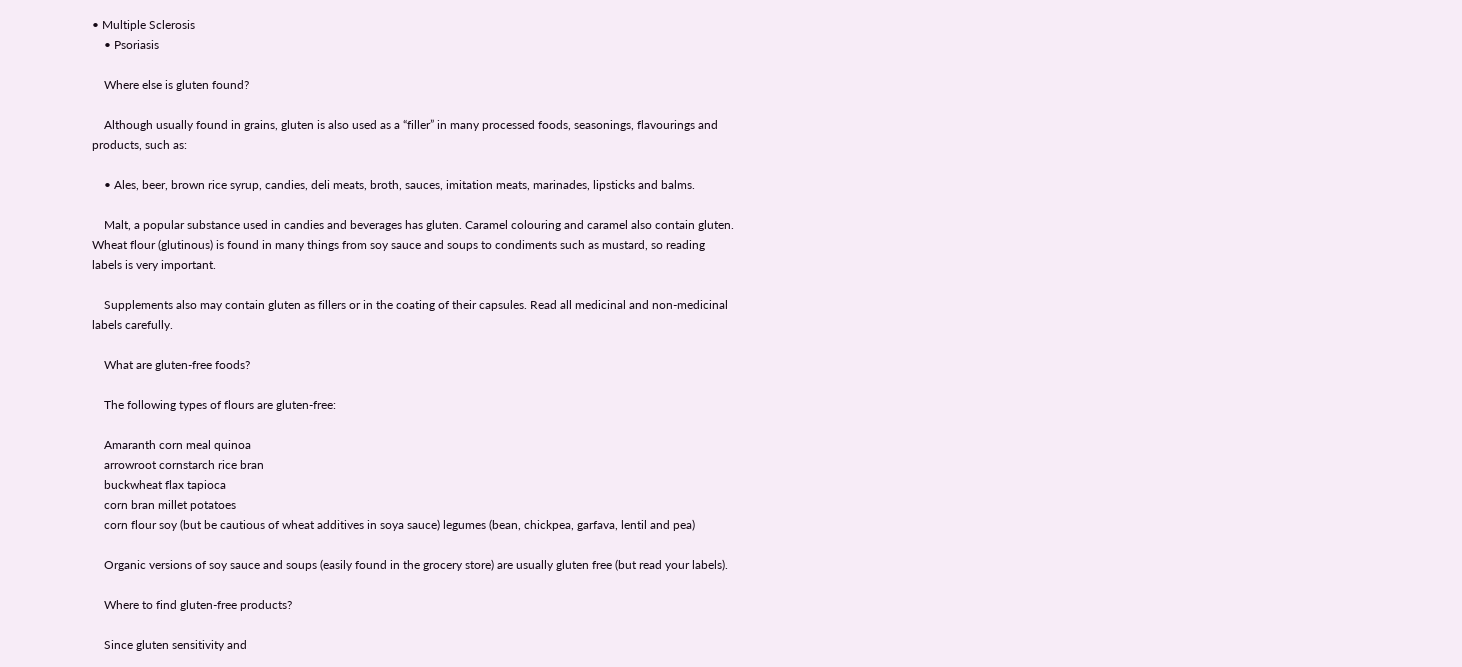• Multiple Sclerosis
    • Psoriasis

    Where else is gluten found?

    Although usually found in grains, gluten is also used as a “filler” in many processed foods, seasonings, flavourings and products, such as:

    • Ales, beer, brown rice syrup, candies, deli meats, broth, sauces, imitation meats, marinades, lipsticks and balms.

    Malt, a popular substance used in candies and beverages has gluten. Caramel colouring and caramel also contain gluten. Wheat flour (glutinous) is found in many things from soy sauce and soups to condiments such as mustard, so reading labels is very important.

    Supplements also may contain gluten as fillers or in the coating of their capsules. Read all medicinal and non-medicinal labels carefully.

    What are gluten-free foods?

    The following types of flours are gluten-free:

    Amaranth corn meal quinoa
    arrowroot cornstarch rice bran
    buckwheat flax tapioca
    corn bran millet potatoes
    corn flour soy (but be cautious of wheat additives in soya sauce) legumes (bean, chickpea, garfava, lentil and pea)

    Organic versions of soy sauce and soups (easily found in the grocery store) are usually gluten free (but read your labels).

    Where to find gluten-free products?

    Since gluten sensitivity and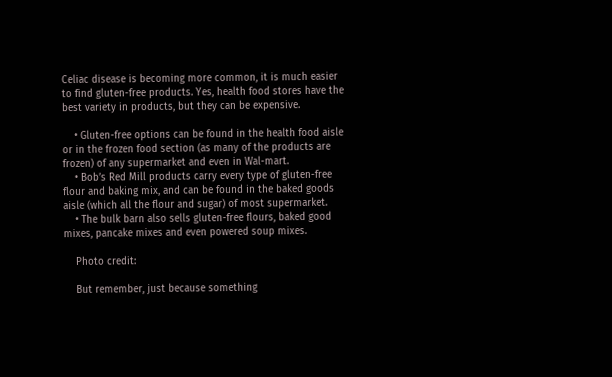Celiac disease is becoming more common, it is much easier to find gluten-free products. Yes, health food stores have the best variety in products, but they can be expensive.

    • Gluten-free options can be found in the health food aisle or in the frozen food section (as many of the products are frozen) of any supermarket and even in Wal-mart.
    • Bob’s Red Mill products carry every type of gluten-free flour and baking mix, and can be found in the baked goods aisle (which all the flour and sugar) of most supermarket.
    • The bulk barn also sells gluten-free flours, baked good mixes, pancake mixes and even powered soup mixes.

    Photo credit:

    But remember, just because something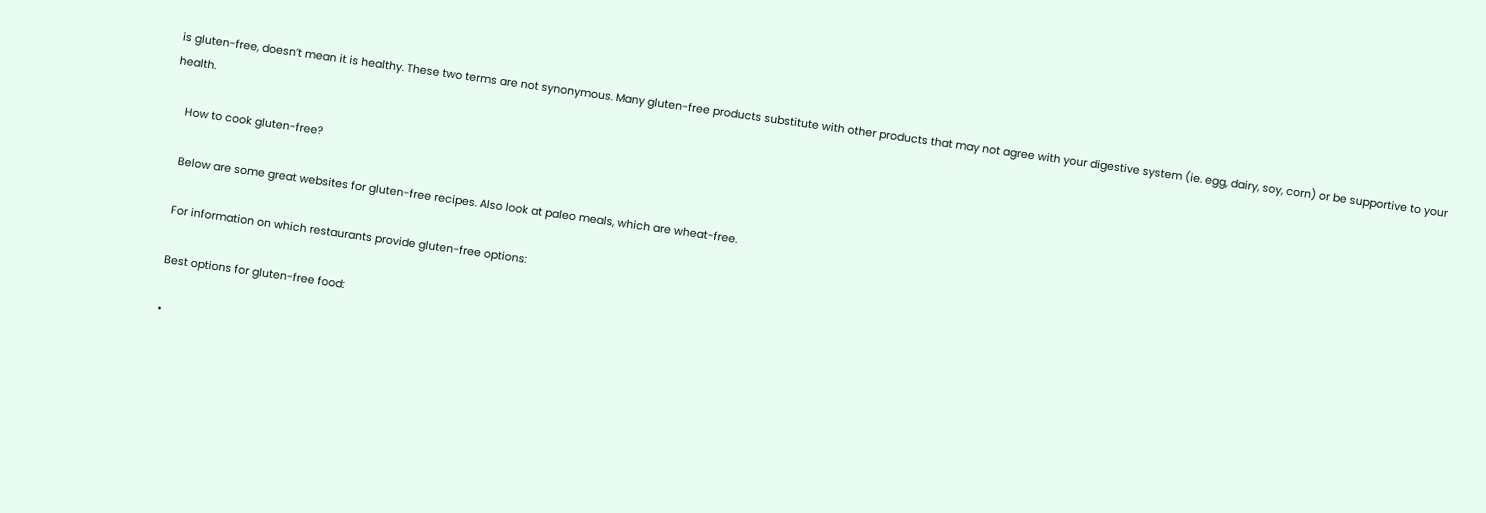is gluten-free, doesn’t mean it is healthy. These two terms are not synonymous. Many gluten-free products substitute with other products that may not agree with your digestive system (ie. egg, dairy, soy, corn) or be supportive to your health.

    How to cook gluten-free?

    Below are some great websites for gluten-free recipes. Also look at paleo meals, which are wheat-free.

    For information on which restaurants provide gluten-free options:

    Best options for gluten-free food:

    •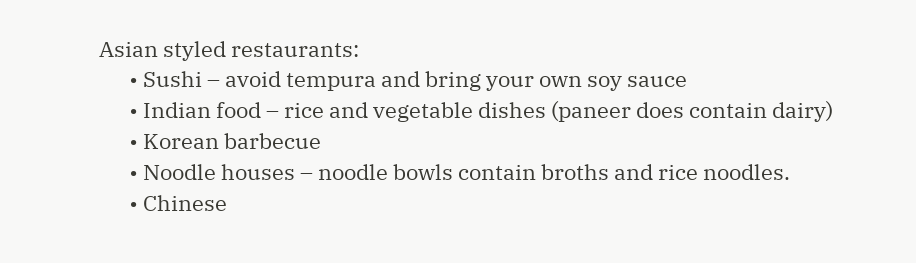Asian styled restaurants:
      • Sushi – avoid tempura and bring your own soy sauce
      • Indian food – rice and vegetable dishes (paneer does contain dairy)
      • Korean barbecue
      • Noodle houses – noodle bowls contain broths and rice noodles.
      • Chinese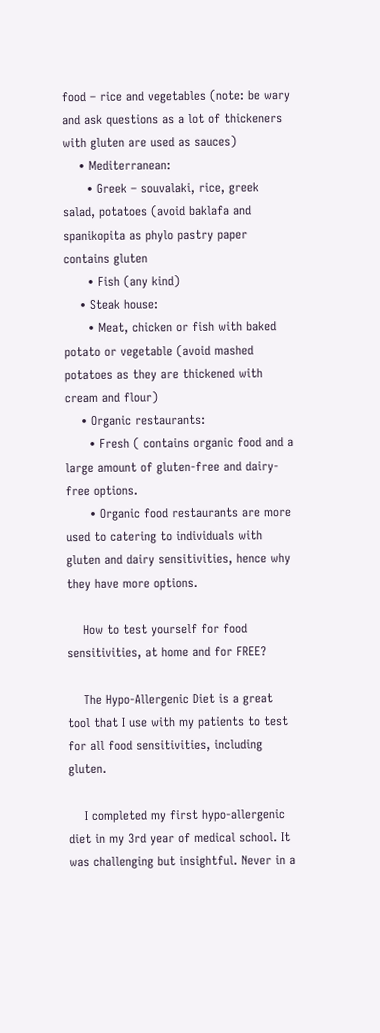food – rice and vegetables (note: be wary and ask questions as a lot of thickeners with gluten are used as sauces)
    • Mediterranean:
      • Greek – souvalaki, rice, greek salad, potatoes (avoid baklafa and spanikopita as phylo pastry paper contains gluten
      • Fish (any kind)
    • Steak house:
      • Meat, chicken or fish with baked potato or vegetable (avoid mashed potatoes as they are thickened with cream and flour)
    • Organic restaurants:
      • Fresh ( contains organic food and a large amount of gluten-free and dairy-free options.
      • Organic food restaurants are more used to catering to individuals with gluten and dairy sensitivities, hence why they have more options.

    How to test yourself for food sensitivities, at home and for FREE?

    The Hypo-Allergenic Diet is a great tool that I use with my patients to test for all food sensitivities, including gluten.

    I completed my first hypo-allergenic diet in my 3rd year of medical school. It was challenging but insightful. Never in a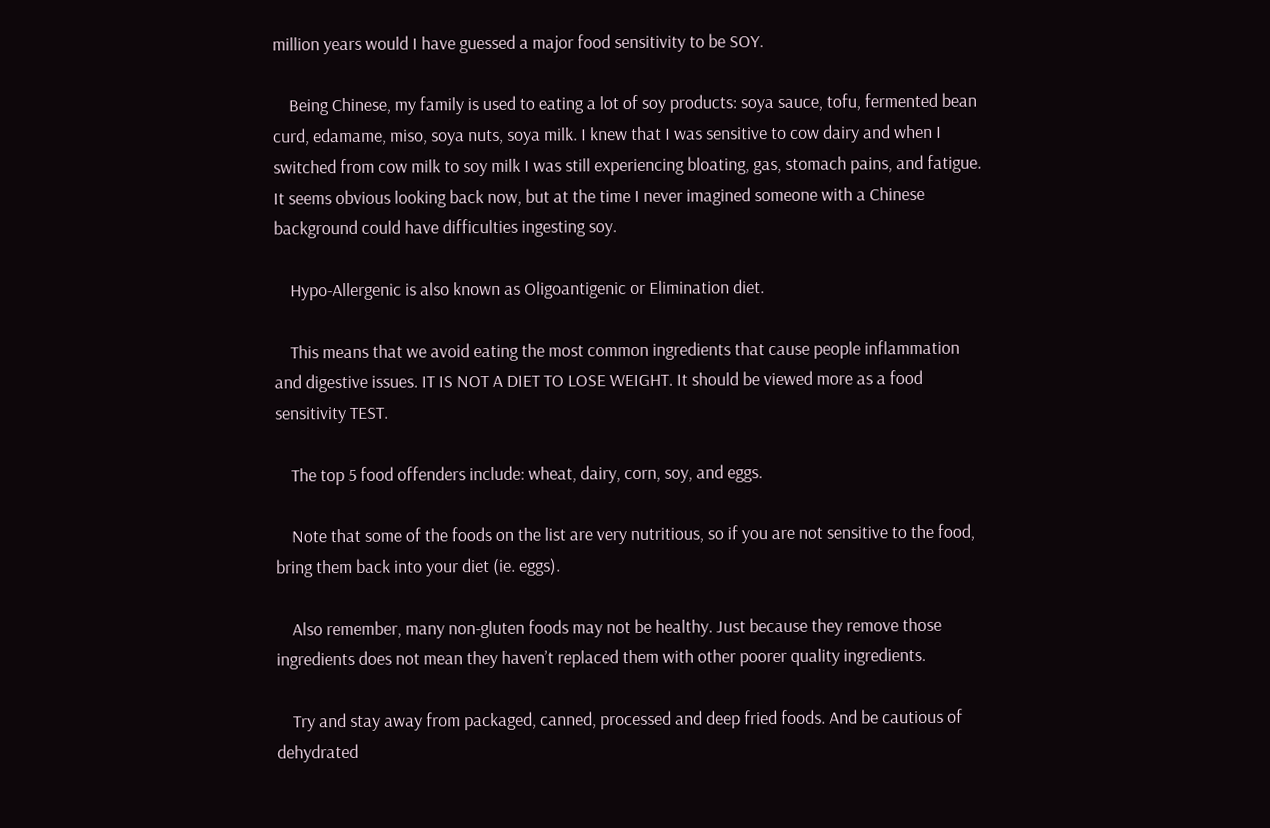million years would I have guessed a major food sensitivity to be SOY.

    Being Chinese, my family is used to eating a lot of soy products: soya sauce, tofu, fermented bean curd, edamame, miso, soya nuts, soya milk. I knew that I was sensitive to cow dairy and when I switched from cow milk to soy milk I was still experiencing bloating, gas, stomach pains, and fatigue. It seems obvious looking back now, but at the time I never imagined someone with a Chinese background could have difficulties ingesting soy.

    Hypo-Allergenic is also known as Oligoantigenic or Elimination diet.

    This means that we avoid eating the most common ingredients that cause people inflammation and digestive issues. IT IS NOT A DIET TO LOSE WEIGHT. It should be viewed more as a food sensitivity TEST.

    The top 5 food offenders include: wheat, dairy, corn, soy, and eggs.

    Note that some of the foods on the list are very nutritious, so if you are not sensitive to the food, bring them back into your diet (ie. eggs).

    Also remember, many non-gluten foods may not be healthy. Just because they remove those ingredients does not mean they haven’t replaced them with other poorer quality ingredients.

    Try and stay away from packaged, canned, processed and deep fried foods. And be cautious of dehydrated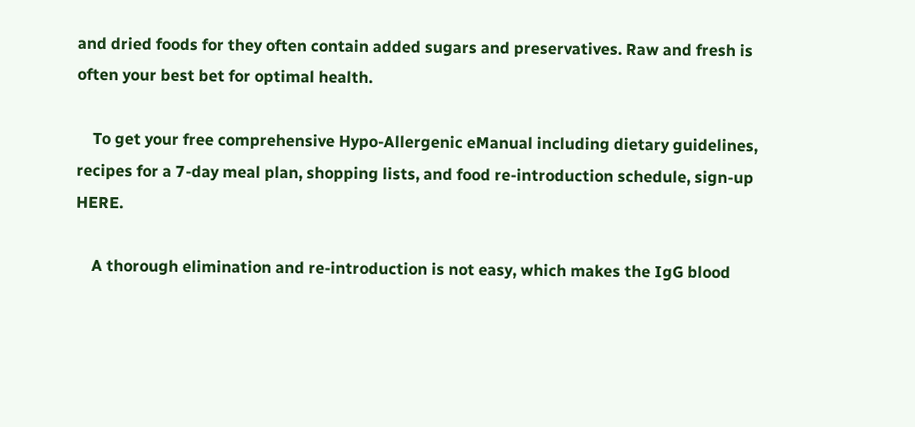and dried foods for they often contain added sugars and preservatives. Raw and fresh is often your best bet for optimal health.

    To get your free comprehensive Hypo-Allergenic eManual including dietary guidelines, recipes for a 7-day meal plan, shopping lists, and food re-introduction schedule, sign-up HERE.

    A thorough elimination and re-introduction is not easy, which makes the IgG blood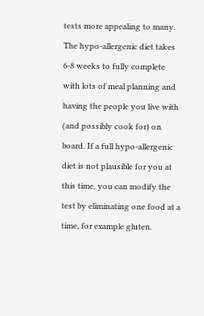tests more appealing to many. The hypo-allergenic diet takes 6-8 weeks to fully complete with lots of meal planning and having the people you live with (and possibly cook for) on board. If a full hypo-allergenic diet is not plausible for you at this time, you can modify the test by eliminating one food at a time, for example gluten.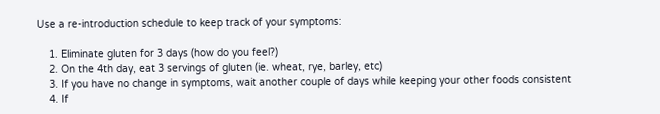Use a re-introduction schedule to keep track of your symptoms:

    1. Eliminate gluten for 3 days (how do you feel?)
    2. On the 4th day, eat 3 servings of gluten (ie. wheat, rye, barley, etc)
    3. If you have no change in symptoms, wait another couple of days while keeping your other foods consistent
    4. If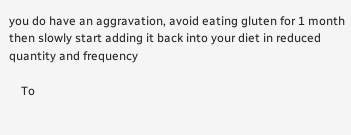you do have an aggravation, avoid eating gluten for 1 month then slowly start adding it back into your diet in reduced quantity and frequency

    To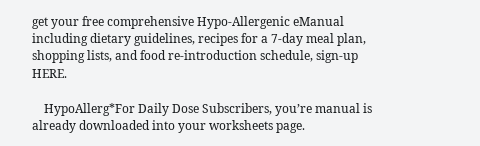get your free comprehensive Hypo-Allergenic eManual including dietary guidelines, recipes for a 7-day meal plan, shopping lists, and food re-introduction schedule, sign-up HERE.

    HypoAllerg*For Daily Dose Subscribers, you’re manual is already downloaded into your worksheets page.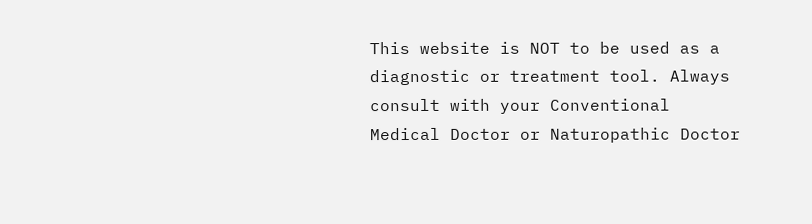This website is NOT to be used as a diagnostic or treatment tool. Always consult with your Conventional Medical Doctor or Naturopathic Doctor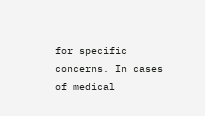for specific concerns. In cases of medical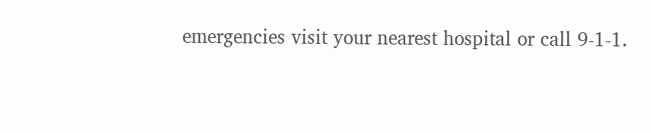emergencies visit your nearest hospital or call 9-1-1.